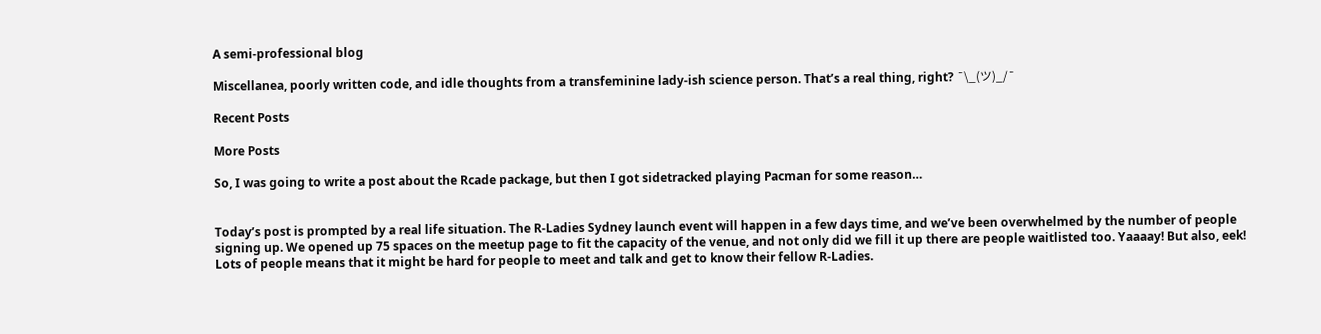A semi-professional blog

Miscellanea, poorly written code, and idle thoughts from a transfeminine lady-ish science person. That’s a real thing, right? ¯\_(ツ)_/¯

Recent Posts

More Posts

So, I was going to write a post about the Rcade package, but then I got sidetracked playing Pacman for some reason…


Today’s post is prompted by a real life situation. The R-Ladies Sydney launch event will happen in a few days time, and we’ve been overwhelmed by the number of people signing up. We opened up 75 spaces on the meetup page to fit the capacity of the venue, and not only did we fill it up there are people waitlisted too. Yaaaay! But also, eek! Lots of people means that it might be hard for people to meet and talk and get to know their fellow R-Ladies.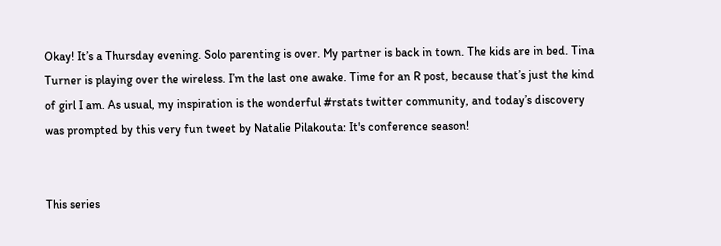Okay! It’s a Thursday evening. Solo parenting is over. My partner is back in town. The kids are in bed. Tina Turner is playing over the wireless. I’m the last one awake. Time for an R post, because that’s just the kind of girl I am. As usual, my inspiration is the wonderful #rstats twitter community, and today’s discovery was prompted by this very fun tweet by Natalie Pilakouta: It's conference season!


This series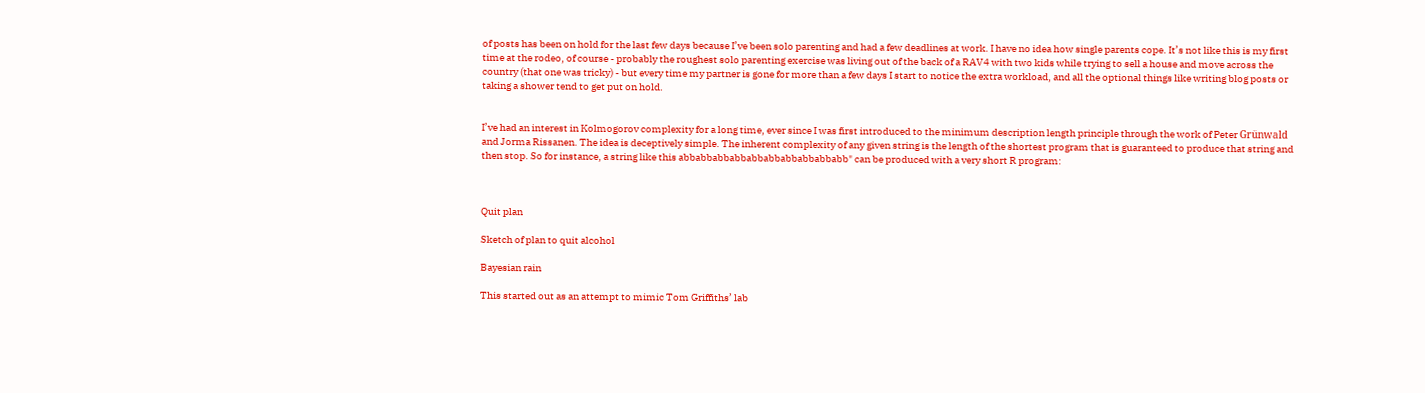of posts has been on hold for the last few days because I’ve been solo parenting and had a few deadlines at work. I have no idea how single parents cope. It’s not like this is my first time at the rodeo, of course - probably the roughest solo parenting exercise was living out of the back of a RAV4 with two kids while trying to sell a house and move across the country (that one was tricky) - but every time my partner is gone for more than a few days I start to notice the extra workload, and all the optional things like writing blog posts or taking a shower tend to get put on hold.


I’ve had an interest in Kolmogorov complexity for a long time, ever since I was first introduced to the minimum description length principle through the work of Peter Grünwald and Jorma Rissanen. The idea is deceptively simple. The inherent complexity of any given string is the length of the shortest program that is guaranteed to produce that string and then stop. So for instance, a string like this abbabbabbabbabbabbabbabbabbabb" can be produced with a very short R program:



Quit plan

Sketch of plan to quit alcohol

Bayesian rain

This started out as an attempt to mimic Tom Griffiths’ lab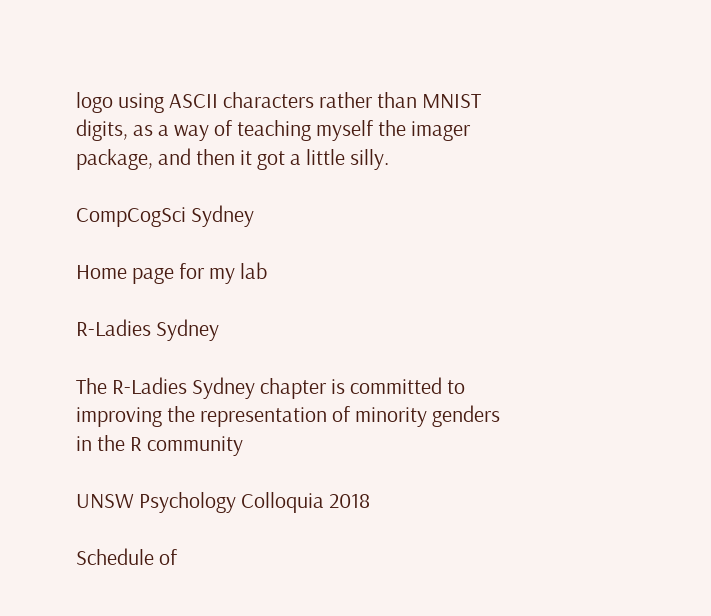logo using ASCII characters rather than MNIST digits, as a way of teaching myself the imager package, and then it got a little silly.

CompCogSci Sydney

Home page for my lab

R-Ladies Sydney

The R-Ladies Sydney chapter is committed to improving the representation of minority genders in the R community

UNSW Psychology Colloquia 2018

Schedule of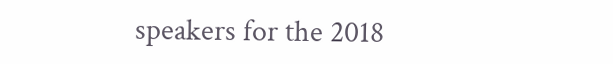speakers for the 2018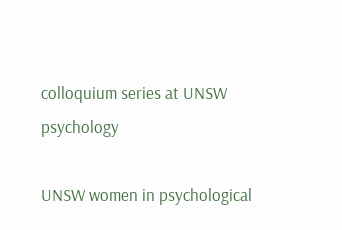colloquium series at UNSW psychology

UNSW women in psychological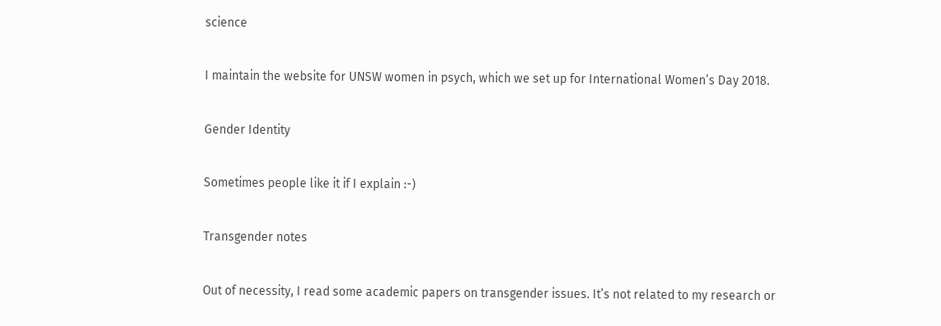science

I maintain the website for UNSW women in psych, which we set up for International Women’s Day 2018.

Gender Identity

Sometimes people like it if I explain :-)

Transgender notes

Out of necessity, I read some academic papers on transgender issues. It’s not related to my research or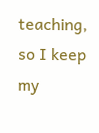teaching, so I keep my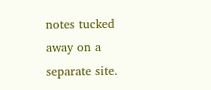notes tucked away on a separate site.